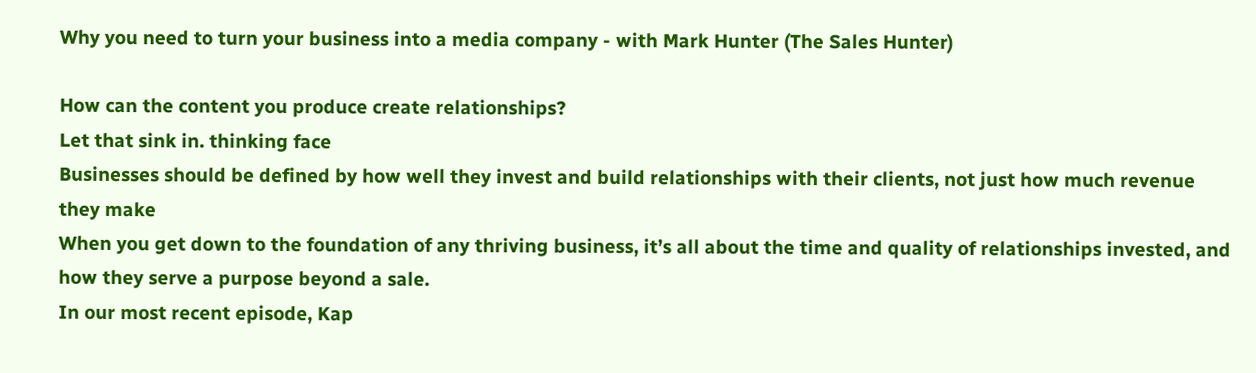Why you need to turn your business into a media company - with Mark Hunter (The Sales Hunter)

How can the content you produce create relationships?
Let that sink in. thinking face
Businesses should be defined by how well they invest and build relationships with their clients, not just how much revenue they make
When you get down to the foundation of any thriving business, it’s all about the time and quality of relationships invested, and how they serve a purpose beyond a sale.
In our most recent episode, Kap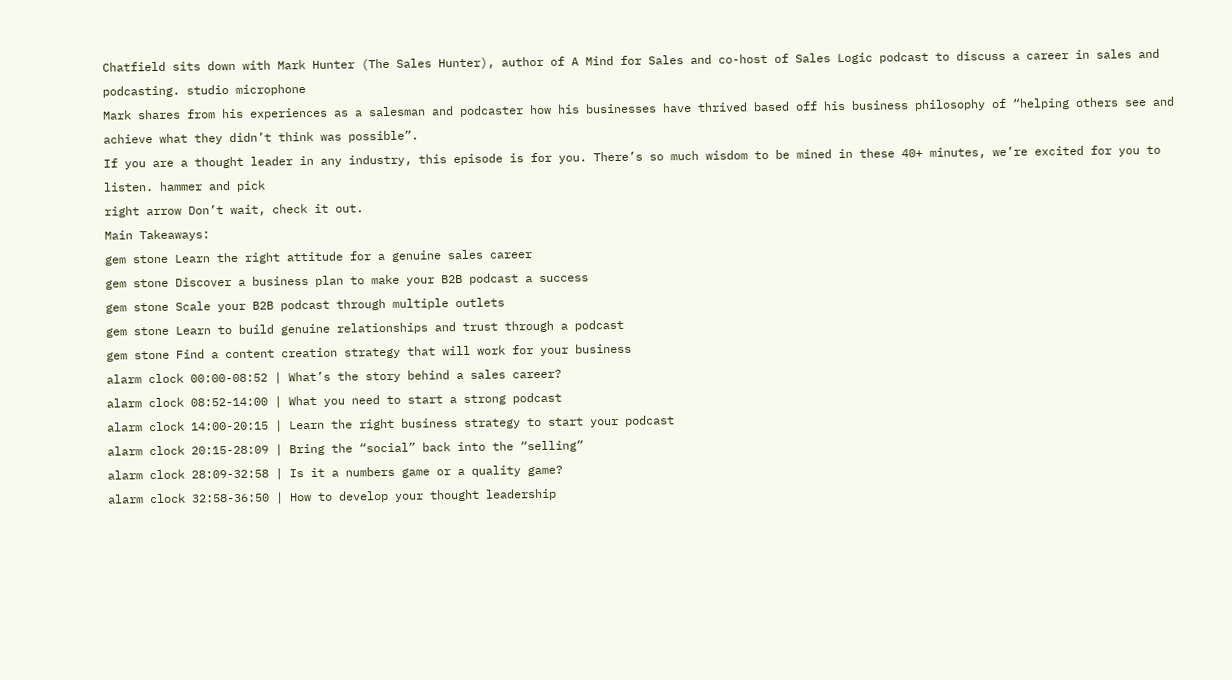Chatfield sits down with Mark Hunter (The Sales Hunter), author of A Mind for Sales and co-host of Sales Logic podcast to discuss a career in sales and podcasting. studio microphone
Mark shares from his experiences as a salesman and podcaster how his businesses have thrived based off his business philosophy of “helping others see and achieve what they didn’t think was possible”.
If you are a thought leader in any industry, this episode is for you. There’s so much wisdom to be mined in these 40+ minutes, we’re excited for you to listen. hammer and pick
right arrow Don’t wait, check it out.
Main Takeaways:
gem stone Learn the right attitude for a genuine sales career
gem stone Discover a business plan to make your B2B podcast a success
gem stone Scale your B2B podcast through multiple outlets
gem stone Learn to build genuine relationships and trust through a podcast
gem stone Find a content creation strategy that will work for your business
alarm clock 00:00-08:52 | What’s the story behind a sales career?
alarm clock 08:52-14:00 | What you need to start a strong podcast
alarm clock 14:00-20:15 | Learn the right business strategy to start your podcast
alarm clock 20:15-28:09 | Bring the “social” back into the “selling”
alarm clock 28:09-32:58 | Is it a numbers game or a quality game?
alarm clock 32:58-36:50 | How to develop your thought leadership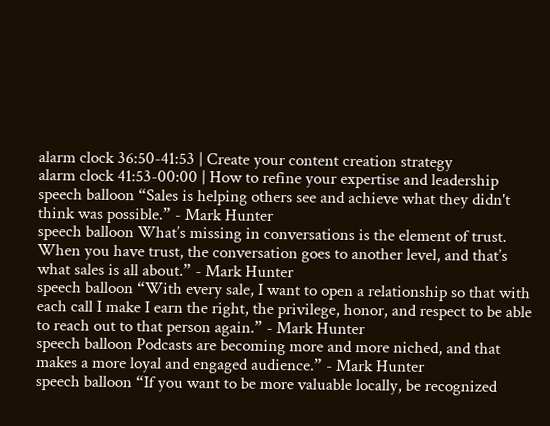alarm clock 36:50-41:53 | Create your content creation strategy
alarm clock 41:53-00:00 | How to refine your expertise and leadership
speech balloon “Sales is helping others see and achieve what they didn't think was possible.” - Mark Hunter
speech balloon What’s missing in conversations is the element of trust. When you have trust, the conversation goes to another level, and that’s what sales is all about.” - Mark Hunter
speech balloon “With every sale, I want to open a relationship so that with each call I make I earn the right, the privilege, honor, and respect to be able to reach out to that person again.” - Mark Hunter
speech balloon Podcasts are becoming more and more niched, and that makes a more loyal and engaged audience.” - Mark Hunter
speech balloon “If you want to be more valuable locally, be recognized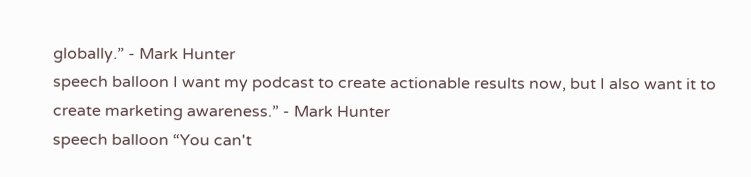globally.” - Mark Hunter
speech balloon I want my podcast to create actionable results now, but I also want it to create marketing awareness.” - Mark Hunter
speech balloon “You can't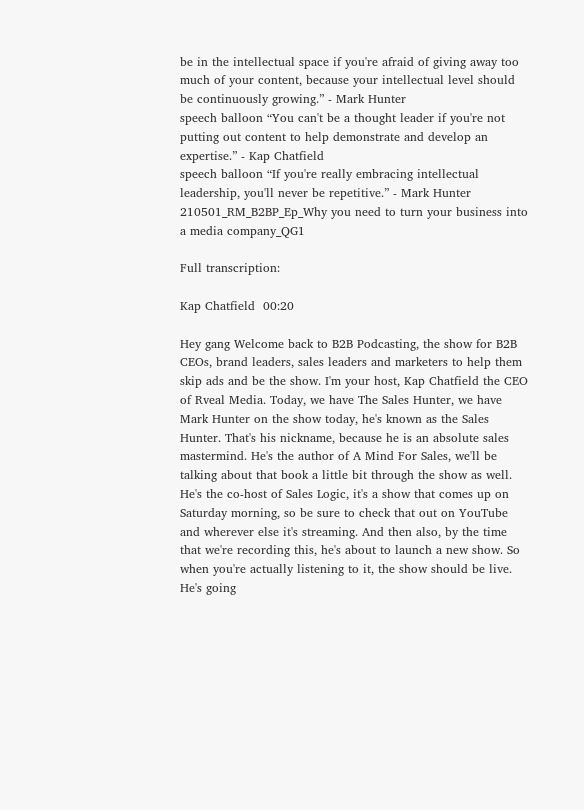be in the intellectual space if you're afraid of giving away too much of your content, because your intellectual level should be continuously growing.” - Mark Hunter
speech balloon “You can't be a thought leader if you're not putting out content to help demonstrate and develop an expertise.” - Kap Chatfield
speech balloon “If you're really embracing intellectual leadership, you'll never be repetitive.” - Mark Hunter
210501_RM_B2BP_Ep_Why you need to turn your business into a media company_QG1

Full transcription:

Kap Chatfield  00:20

Hey gang Welcome back to B2B Podcasting, the show for B2B CEOs, brand leaders, sales leaders and marketers to help them skip ads and be the show. I'm your host, Kap Chatfield the CEO of Rveal Media. Today, we have The Sales Hunter, we have Mark Hunter on the show today, he's known as the Sales Hunter. That's his nickname, because he is an absolute sales mastermind. He's the author of A Mind For Sales, we'll be talking about that book a little bit through the show as well. He's the co-host of Sales Logic, it's a show that comes up on Saturday morning, so be sure to check that out on YouTube and wherever else it's streaming. And then also, by the time that we're recording this, he's about to launch a new show. So when you're actually listening to it, the show should be live. He's going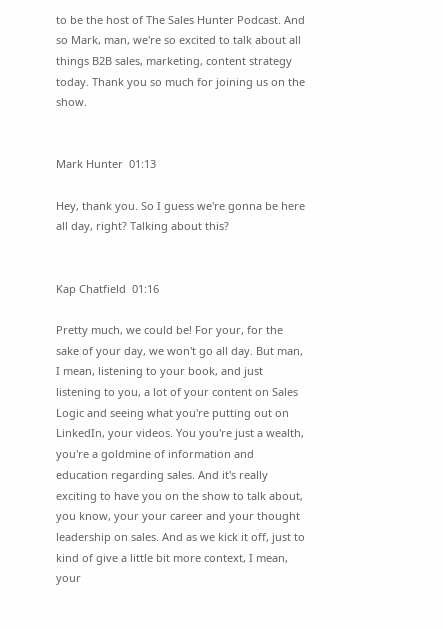to be the host of The Sales Hunter Podcast. And so Mark, man, we're so excited to talk about all things B2B sales, marketing, content strategy today. Thank you so much for joining us on the show.


Mark Hunter  01:13

Hey, thank you. So I guess we're gonna be here all day, right? Talking about this?


Kap Chatfield  01:16

Pretty much, we could be! For your, for the sake of your day, we won't go all day. But man, I mean, listening to your book, and just listening to you, a lot of your content on Sales Logic and seeing what you're putting out on LinkedIn, your videos. You you're just a wealth, you're a goldmine of information and education regarding sales. And it's really exciting to have you on the show to talk about, you know, your your career and your thought leadership on sales. And as we kick it off, just to kind of give a little bit more context, I mean, your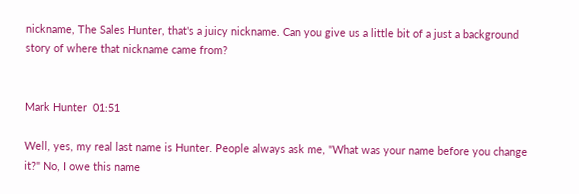nickname, The Sales Hunter, that's a juicy nickname. Can you give us a little bit of a just a background story of where that nickname came from?


Mark Hunter  01:51

Well, yes, my real last name is Hunter. People always ask me, "What was your name before you change it?" No, I owe this name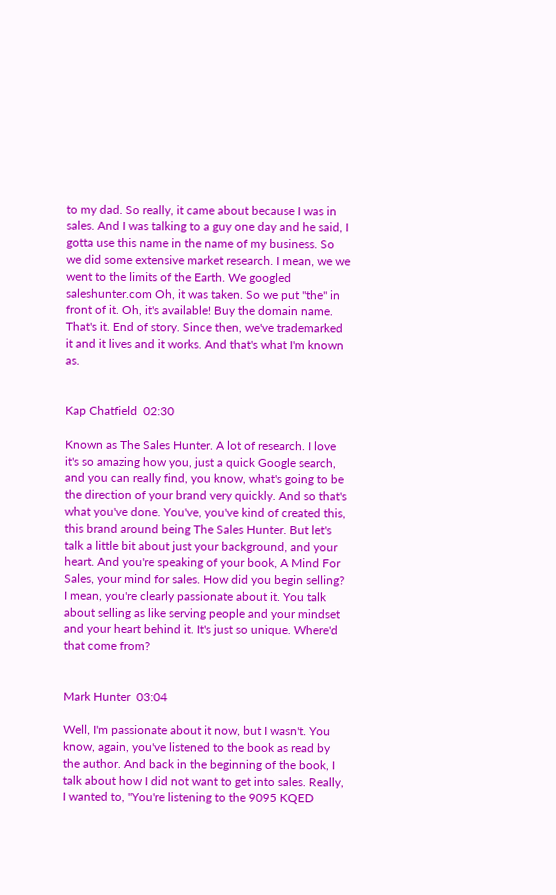to my dad. So really, it came about because I was in sales. And I was talking to a guy one day and he said, I gotta use this name in the name of my business. So we did some extensive market research. I mean, we we went to the limits of the Earth. We googled saleshunter.com Oh, it was taken. So we put "the" in front of it. Oh, it's available! Buy the domain name. That's it. End of story. Since then, we've trademarked it and it lives and it works. And that's what I'm known as.


Kap Chatfield  02:30

Known as The Sales Hunter. A lot of research. I love it's so amazing how you, just a quick Google search, and you can really find, you know, what's going to be the direction of your brand very quickly. And so that's what you've done. You've, you've kind of created this, this brand around being The Sales Hunter. But let's talk a little bit about just your background, and your heart. And you're speaking of your book, A Mind For Sales, your mind for sales. How did you begin selling? I mean, you're clearly passionate about it. You talk about selling as like serving people and your mindset and your heart behind it. It's just so unique. Where'd that come from?


Mark Hunter  03:04

Well, I'm passionate about it now, but I wasn't. You know, again, you've listened to the book as read by the author. And back in the beginning of the book, I talk about how I did not want to get into sales. Really, I wanted to, "You're listening to the 9095 KQED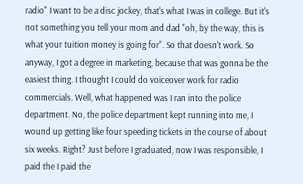radio" I want to be a disc jockey, that's what I was in college. But it's not something you tell your mom and dad "oh, by the way, this is what your tuition money is going for". So that doesn't work. So anyway, I got a degree in marketing, because that was gonna be the easiest thing. I thought I could do voiceover work for radio commercials. Well, what happened was I ran into the police department. No, the police department kept running into me, I wound up getting like four speeding tickets in the course of about six weeks. Right? Just before I graduated, now I was responsible, I paid the I paid the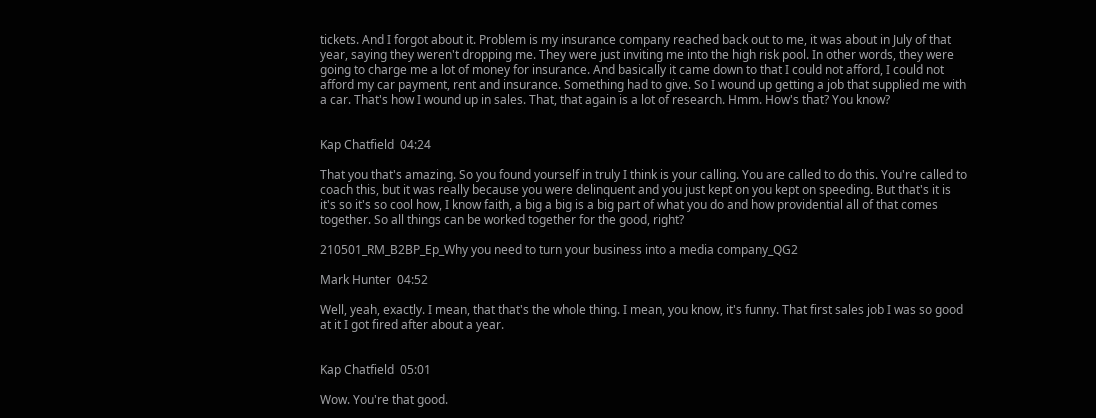tickets. And I forgot about it. Problem is my insurance company reached back out to me, it was about in July of that year, saying they weren't dropping me. They were just inviting me into the high risk pool. In other words, they were going to charge me a lot of money for insurance. And basically it came down to that I could not afford, I could not afford my car payment, rent and insurance. Something had to give. So I wound up getting a job that supplied me with a car. That's how I wound up in sales. That, that again is a lot of research. Hmm. How's that? You know?


Kap Chatfield  04:24

That you that's amazing. So you found yourself in truly I think is your calling. You are called to do this. You're called to coach this, but it was really because you were delinquent and you just kept on you kept on speeding. But that's it is it's so it's so cool how, I know faith, a big a big is a big part of what you do and how providential all of that comes together. So all things can be worked together for the good, right?

210501_RM_B2BP_Ep_Why you need to turn your business into a media company_QG2

Mark Hunter  04:52

Well, yeah, exactly. I mean, that that's the whole thing. I mean, you know, it's funny. That first sales job I was so good at it I got fired after about a year.


Kap Chatfield  05:01

Wow. You're that good.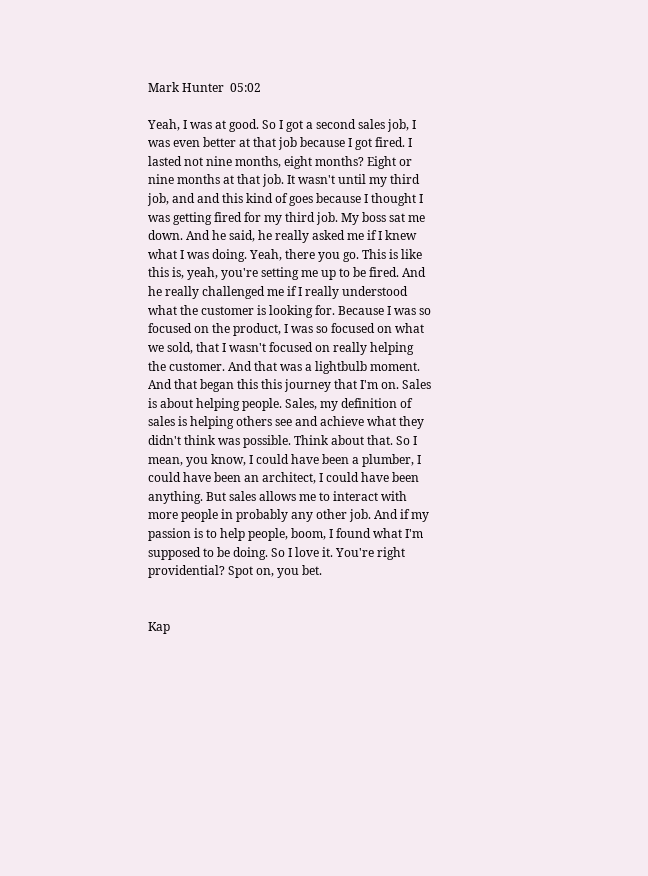Mark Hunter  05:02

Yeah, I was at good. So I got a second sales job, I was even better at that job because I got fired. I lasted not nine months, eight months? Eight or nine months at that job. It wasn't until my third job, and and this kind of goes because I thought I was getting fired for my third job. My boss sat me down. And he said, he really asked me if I knew what I was doing. Yeah, there you go. This is like this is, yeah, you're setting me up to be fired. And he really challenged me if I really understood what the customer is looking for. Because I was so focused on the product, I was so focused on what we sold, that I wasn't focused on really helping the customer. And that was a lightbulb moment. And that began this this journey that I'm on. Sales is about helping people. Sales, my definition of sales is helping others see and achieve what they didn't think was possible. Think about that. So I mean, you know, I could have been a plumber, I could have been an architect, I could have been anything. But sales allows me to interact with more people in probably any other job. And if my passion is to help people, boom, I found what I'm supposed to be doing. So I love it. You're right providential? Spot on, you bet.


Kap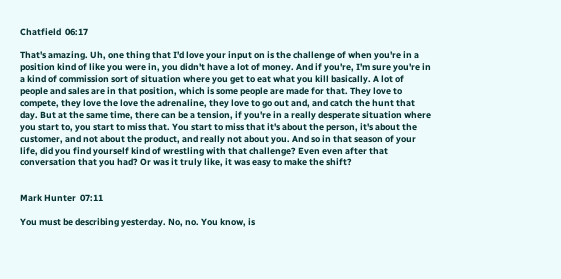Chatfield  06:17

That's amazing. Uh, one thing that I'd love your input on is the challenge of when you're in a position kind of like you were in, you didn't have a lot of money. And if you're, I'm sure you're in a kind of commission sort of situation where you get to eat what you kill basically. A lot of people and sales are in that position, which is some people are made for that. They love to compete, they love the love the adrenaline, they love to go out and, and catch the hunt that day. But at the same time, there can be a tension, if you're in a really desperate situation where you start to, you start to miss that. You start to miss that it's about the person, it's about the customer, and not about the product, and really not about you. And so in that season of your life, did you find yourself kind of wrestling with that challenge? Even even after that conversation that you had? Or was it truly like, it was easy to make the shift?


Mark Hunter  07:11

You must be describing yesterday. No, no. You know, is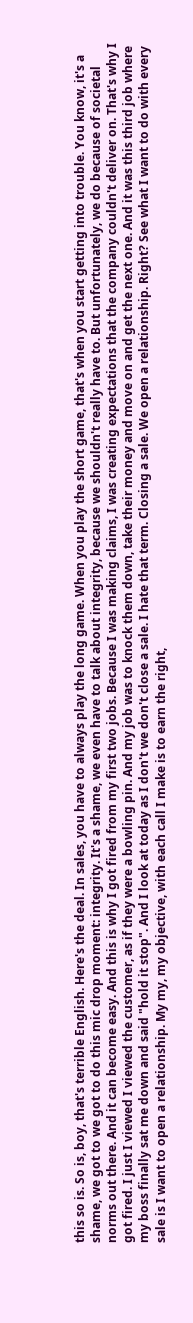this so is. So is, boy, that's terrible English. Here's the deal. In sales, you have to always play the long game. When you play the short game, that's when you start getting into trouble. You know, it's a shame, we got to we got to do this mic drop moment: integrity. It's a shame, we even have to talk about integrity, because we shouldn't really have to. But unfortunately, we do because of societal norms out there. And it can become easy. And this is why I got fired from my first two jobs. Because I was making claims, I was creating expectations that the company couldn't deliver on. That's why I got fired. I just I viewed I viewed the customer, as if they were a bowling pin. And my job was to knock them down, take their money and move on and get the next one. And it was this third job where my boss finally sat me down and said "hold it stop". And I look at today as I don't we don't close a sale. I hate that term. Closing a sale. We open a relationship. Right? See what I want to do with every sale is I want to open a relationship. My my, my objective, with each call I make is to earn the right,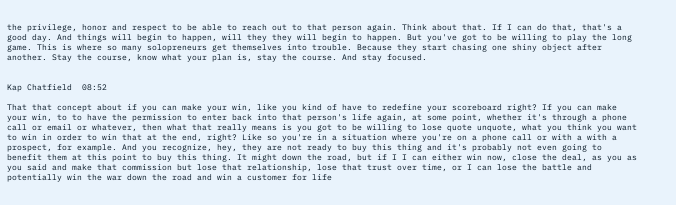the privilege, honor and respect to be able to reach out to that person again. Think about that. If I can do that, that's a good day. And things will begin to happen, will they they will begin to happen. But you've got to be willing to play the long game. This is where so many solopreneurs get themselves into trouble. Because they start chasing one shiny object after another. Stay the course, know what your plan is, stay the course. And stay focused.


Kap Chatfield  08:52

That that concept about if you can make your win, like you kind of have to redefine your scoreboard right? If you can make your win, to to have the permission to enter back into that person's life again, at some point, whether it's through a phone call or email or whatever, then what that really means is you got to be willing to lose quote unquote, what you think you want to win in order to win that at the end, right? Like so you're in a situation where you're on a phone call or with a with a prospect, for example. And you recognize, hey, they are not ready to buy this thing and it's probably not even going to benefit them at this point to buy this thing. It might down the road, but if I I can either win now, close the deal, as you as you said and make that commission but lose that relationship, lose that trust over time, or I can lose the battle and potentially win the war down the road and win a customer for life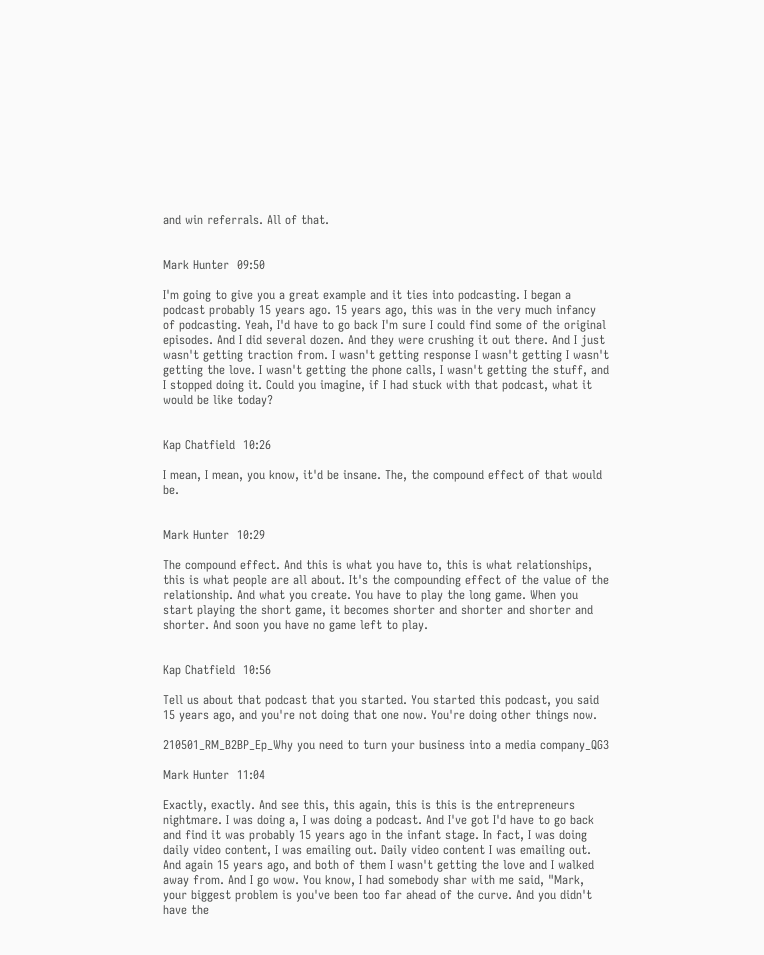and win referrals. All of that.


Mark Hunter  09:50

I'm going to give you a great example and it ties into podcasting. I began a podcast probably 15 years ago. 15 years ago, this was in the very much infancy of podcasting. Yeah, I'd have to go back I'm sure I could find some of the original episodes. And I did several dozen. And they were crushing it out there. And I just wasn't getting traction from. I wasn't getting response I wasn't getting I wasn't getting the love. I wasn't getting the phone calls, I wasn't getting the stuff, and I stopped doing it. Could you imagine, if I had stuck with that podcast, what it would be like today?


Kap Chatfield  10:26

I mean, I mean, you know, it'd be insane. The, the compound effect of that would be.


Mark Hunter  10:29

The compound effect. And this is what you have to, this is what relationships, this is what people are all about. It's the compounding effect of the value of the relationship. And what you create. You have to play the long game. When you start playing the short game, it becomes shorter and shorter and shorter and shorter. And soon you have no game left to play.


Kap Chatfield  10:56

Tell us about that podcast that you started. You started this podcast, you said 15 years ago, and you're not doing that one now. You're doing other things now.

210501_RM_B2BP_Ep_Why you need to turn your business into a media company_QG3

Mark Hunter  11:04

Exactly, exactly. And see this, this again, this is this is the entrepreneurs nightmare. I was doing a, I was doing a podcast. And I've got I'd have to go back and find it was probably 15 years ago in the infant stage. In fact, I was doing daily video content, I was emailing out. Daily video content I was emailing out. And again 15 years ago, and both of them I wasn't getting the love and I walked away from. And I go wow. You know, I had somebody shar with me said, "Mark, your biggest problem is you've been too far ahead of the curve. And you didn't have the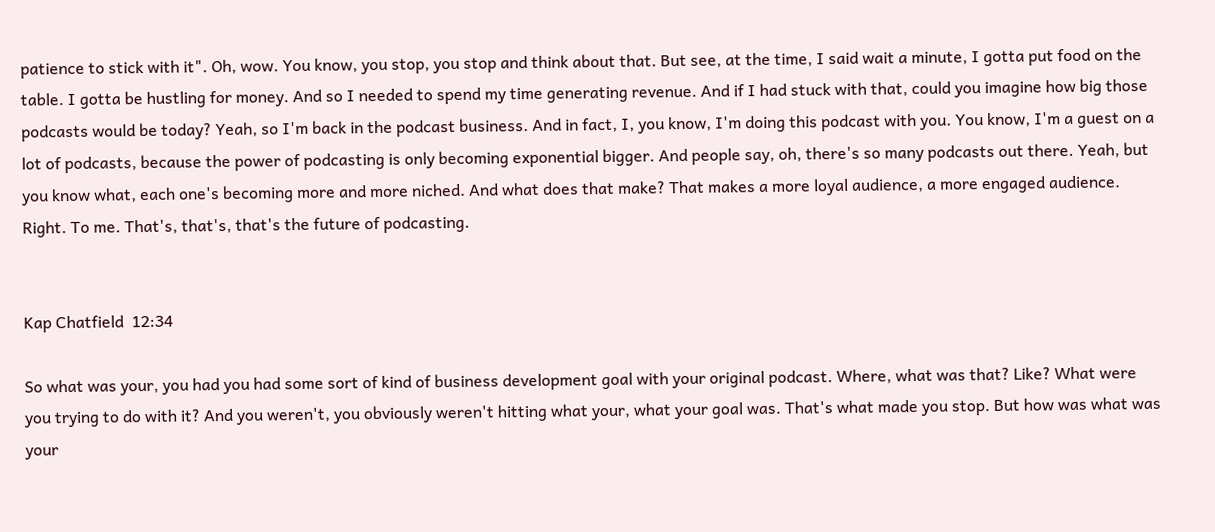patience to stick with it". Oh, wow. You know, you stop, you stop and think about that. But see, at the time, I said wait a minute, I gotta put food on the table. I gotta be hustling for money. And so I needed to spend my time generating revenue. And if I had stuck with that, could you imagine how big those podcasts would be today? Yeah, so I'm back in the podcast business. And in fact, I, you know, I'm doing this podcast with you. You know, I'm a guest on a lot of podcasts, because the power of podcasting is only becoming exponential bigger. And people say, oh, there's so many podcasts out there. Yeah, but you know what, each one's becoming more and more niched. And what does that make? That makes a more loyal audience, a more engaged audience. Right. To me. That's, that's, that's the future of podcasting.


Kap Chatfield  12:34

So what was your, you had you had some sort of kind of business development goal with your original podcast. Where, what was that? Like? What were you trying to do with it? And you weren't, you obviously weren't hitting what your, what your goal was. That's what made you stop. But how was what was your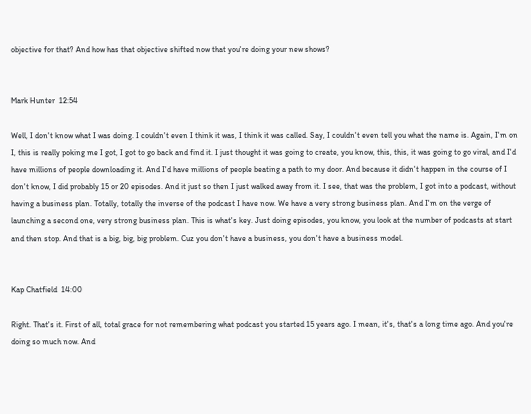objective for that? And how has that objective shifted now that you're doing your new shows?


Mark Hunter  12:54

Well, I don't know what I was doing. I couldn't even I think it was, I think it was called. Say, I couldn't even tell you what the name is. Again, I'm on I, this is really poking me I got, I got to go back and find it. I just thought it was going to create, you know, this, this, it was going to go viral, and I'd have millions of people downloading it. And I'd have millions of people beating a path to my door. And because it didn't happen in the course of I don't know, I did probably 15 or 20 episodes. And it just so then I just walked away from it. I see, that was the problem, I got into a podcast, without having a business plan. Totally, totally the inverse of the podcast I have now. We have a very strong business plan. And I'm on the verge of launching a second one, very strong business plan. This is what's key. Just doing episodes, you know, you look at the number of podcasts at start and then stop. And that is a big, big, big problem. Cuz you don't have a business, you don't have a business model.


Kap Chatfield  14:00

Right. That's it. First of all, total grace for not remembering what podcast you started 15 years ago. I mean, it's, that's a long time ago. And you're doing so much now. And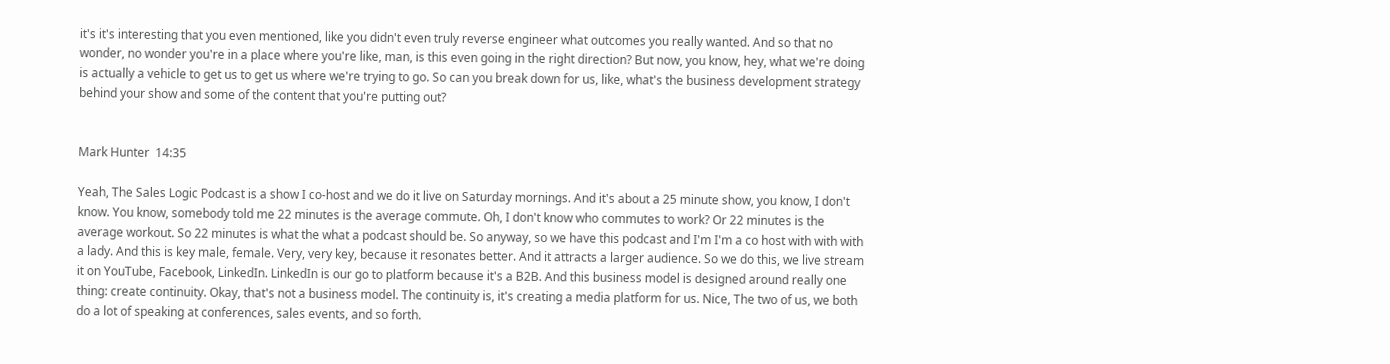it's it's interesting that you even mentioned, like you didn't even truly reverse engineer what outcomes you really wanted. And so that no wonder, no wonder you're in a place where you're like, man, is this even going in the right direction? But now, you know, hey, what we're doing is actually a vehicle to get us to get us where we're trying to go. So can you break down for us, like, what's the business development strategy behind your show and some of the content that you're putting out?


Mark Hunter  14:35

Yeah, The Sales Logic Podcast is a show I co-host and we do it live on Saturday mornings. And it's about a 25 minute show, you know, I don't know. You know, somebody told me 22 minutes is the average commute. Oh, I don't know who commutes to work? Or 22 minutes is the average workout. So 22 minutes is what the what a podcast should be. So anyway, so we have this podcast and I'm I'm a co host with with with a lady. And this is key male, female. Very, very key, because it resonates better. And it attracts a larger audience. So we do this, we live stream it on YouTube, Facebook, LinkedIn. LinkedIn is our go to platform because it's a B2B. And this business model is designed around really one thing: create continuity. Okay, that's not a business model. The continuity is, it's creating a media platform for us. Nice, The two of us, we both do a lot of speaking at conferences, sales events, and so forth.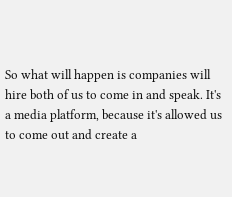So what will happen is companies will hire both of us to come in and speak. It's a media platform, because it's allowed us to come out and create a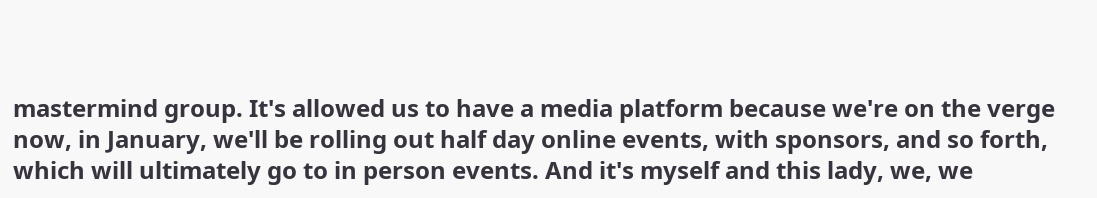mastermind group. It's allowed us to have a media platform because we're on the verge now, in January, we'll be rolling out half day online events, with sponsors, and so forth, which will ultimately go to in person events. And it's myself and this lady, we, we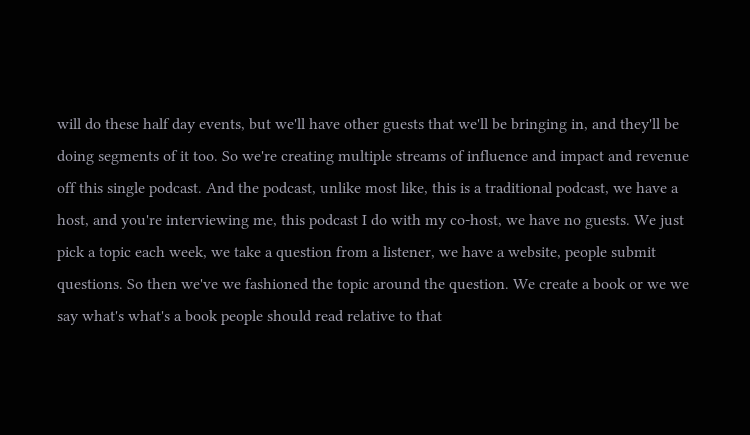will do these half day events, but we'll have other guests that we'll be bringing in, and they'll be doing segments of it too. So we're creating multiple streams of influence and impact and revenue off this single podcast. And the podcast, unlike most like, this is a traditional podcast, we have a host, and you're interviewing me, this podcast I do with my co-host, we have no guests. We just pick a topic each week, we take a question from a listener, we have a website, people submit questions. So then we've we fashioned the topic around the question. We create a book or we we say what's what's a book people should read relative to that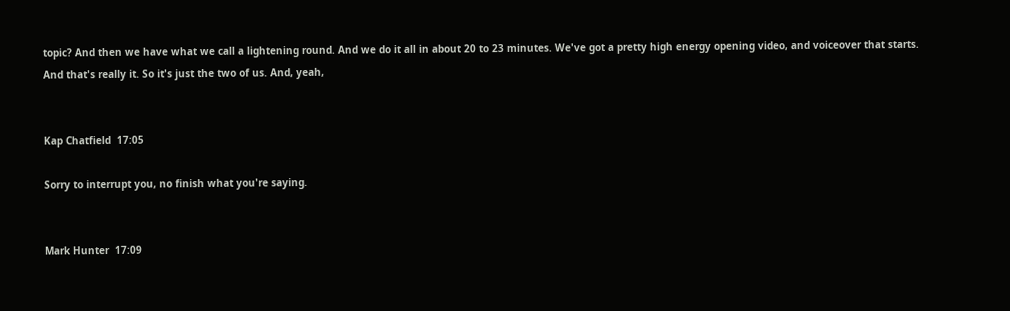topic? And then we have what we call a lightening round. And we do it all in about 20 to 23 minutes. We've got a pretty high energy opening video, and voiceover that starts. And that's really it. So it's just the two of us. And, yeah,


Kap Chatfield  17:05

Sorry to interrupt you, no finish what you're saying.


Mark Hunter  17:09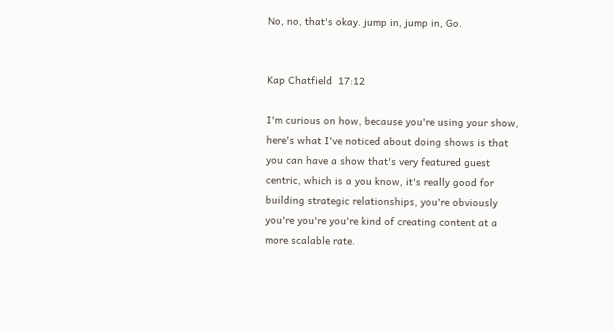No, no, that's okay. jump in, jump in, Go.


Kap Chatfield  17:12

I'm curious on how, because you're using your show, here's what I've noticed about doing shows is that you can have a show that's very featured guest centric, which is a you know, it's really good for building strategic relationships, you're obviously you're you're you're kind of creating content at a more scalable rate.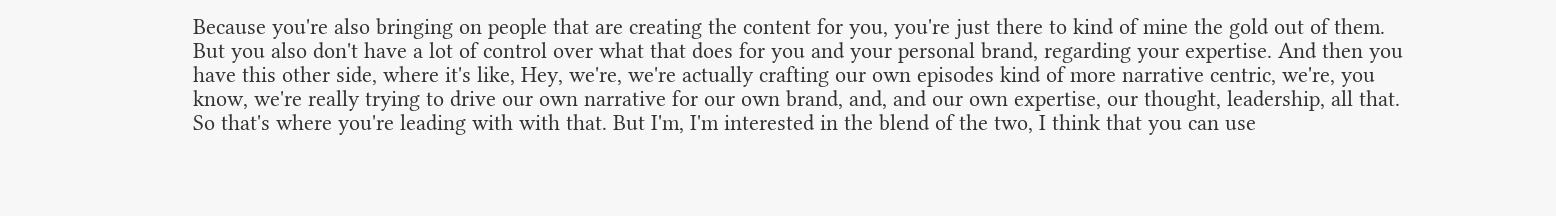Because you're also bringing on people that are creating the content for you, you're just there to kind of mine the gold out of them. But you also don't have a lot of control over what that does for you and your personal brand, regarding your expertise. And then you have this other side, where it's like, Hey, we're, we're actually crafting our own episodes kind of more narrative centric, we're, you know, we're really trying to drive our own narrative for our own brand, and, and our own expertise, our thought, leadership, all that. So that's where you're leading with with that. But I'm, I'm interested in the blend of the two, I think that you can use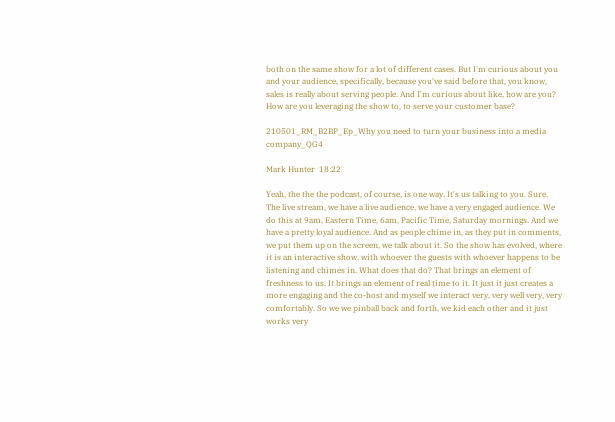both on the same show for a lot of different cases. But I'm curious about you and your audience, specifically, because you've said before that, you know, sales is really about serving people. And I'm curious about like, how are you? How are you leveraging the show to, to serve your customer base?

210501_RM_B2BP_Ep_Why you need to turn your business into a media company_QG4

Mark Hunter  18:22

Yeah, the the the podcast, of course, is one way. It's us talking to you. Sure. The live stream, we have a live audience, we have a very engaged audience. We do this at 9am, Eastern Time, 6am, Pacific Time, Saturday mornings. And we have a pretty loyal audience. And as people chime in, as they put in comments, we put them up on the screen, we talk about it. So the show has evolved, where it is an interactive show, with whoever the guests with whoever happens to be listening and chimes in. What does that do? That brings an element of freshness to us. It brings an element of real time to it. It just it just creates a more engaging and the co-host and myself we interact very, very well very, very comfortably. So we we pinball back and forth, we kid each other and it just works very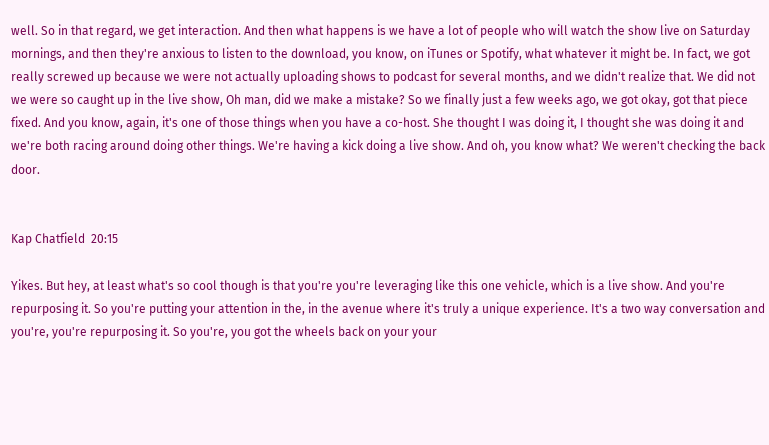well. So in that regard, we get interaction. And then what happens is we have a lot of people who will watch the show live on Saturday mornings, and then they're anxious to listen to the download, you know, on iTunes or Spotify, what whatever it might be. In fact, we got really screwed up because we were not actually uploading shows to podcast for several months, and we didn't realize that. We did not we were so caught up in the live show, Oh man, did we make a mistake? So we finally just a few weeks ago, we got okay, got that piece fixed. And you know, again, it's one of those things when you have a co-host. She thought I was doing it, I thought she was doing it and we're both racing around doing other things. We're having a kick doing a live show. And oh, you know what? We weren't checking the back door.


Kap Chatfield  20:15

Yikes. But hey, at least what's so cool though is that you're you're leveraging like this one vehicle, which is a live show. And you're repurposing it. So you're putting your attention in the, in the avenue where it's truly a unique experience. It's a two way conversation and you're, you're repurposing it. So you're, you got the wheels back on your your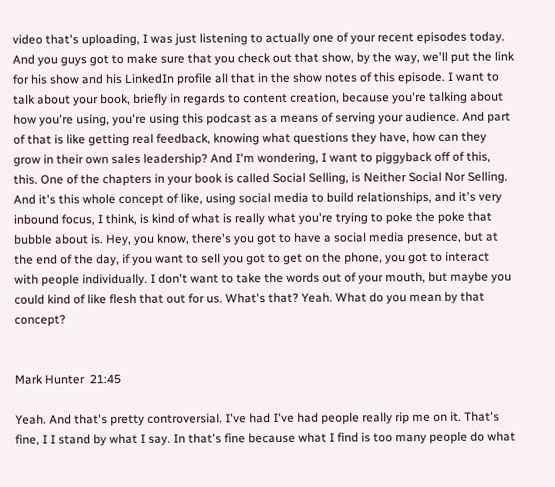video that's uploading, I was just listening to actually one of your recent episodes today. And you guys got to make sure that you check out that show, by the way, we'll put the link for his show and his LinkedIn profile all that in the show notes of this episode. I want to talk about your book, briefly in regards to content creation, because you're talking about how you're using, you're using this podcast as a means of serving your audience. And part of that is like getting real feedback, knowing what questions they have, how can they grow in their own sales leadership? And I'm wondering, I want to piggyback off of this, this. One of the chapters in your book is called Social Selling, is Neither Social Nor Selling. And it's this whole concept of like, using social media to build relationships, and it's very inbound focus, I think, is kind of what is really what you're trying to poke the poke that bubble about is. Hey, you know, there's you got to have a social media presence, but at the end of the day, if you want to sell you got to get on the phone, you got to interact with people individually. I don't want to take the words out of your mouth, but maybe you could kind of like flesh that out for us. What's that? Yeah. What do you mean by that concept?


Mark Hunter  21:45

Yeah. And that's pretty controversial. I've had I've had people really rip me on it. That's fine, I I stand by what I say. In that's fine because what I find is too many people do what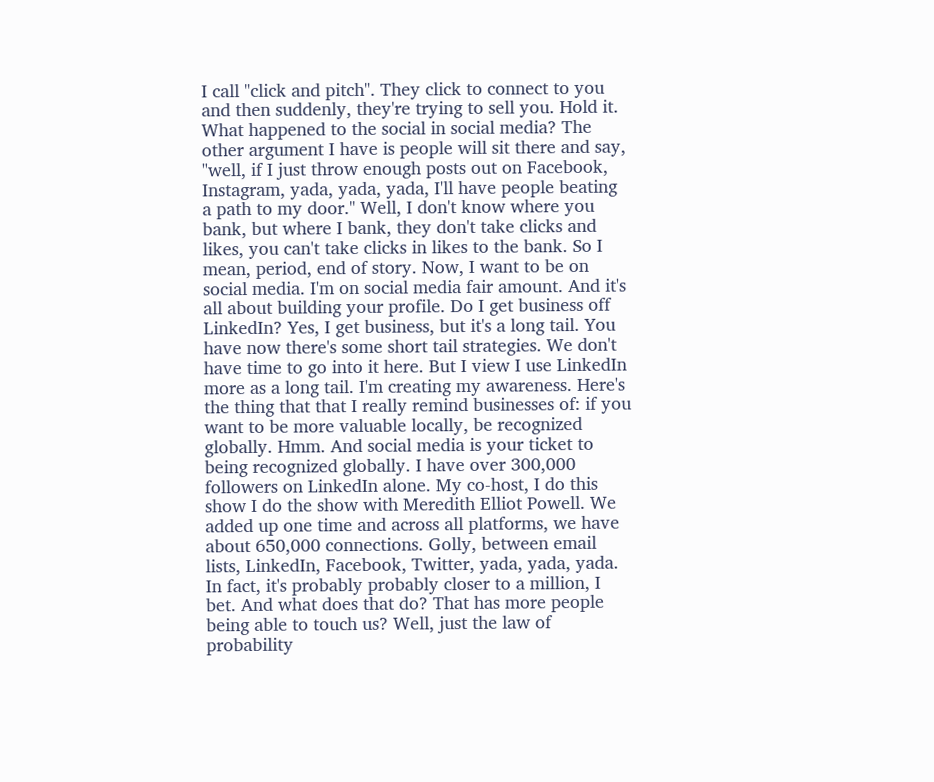I call "click and pitch". They click to connect to you and then suddenly, they're trying to sell you. Hold it. What happened to the social in social media? The other argument I have is people will sit there and say, "well, if I just throw enough posts out on Facebook, Instagram, yada, yada, yada, I'll have people beating a path to my door." Well, I don't know where you bank, but where I bank, they don't take clicks and likes, you can't take clicks in likes to the bank. So I mean, period, end of story. Now, I want to be on social media. I'm on social media fair amount. And it's all about building your profile. Do I get business off LinkedIn? Yes, I get business, but it's a long tail. You have now there's some short tail strategies. We don't have time to go into it here. But I view I use LinkedIn more as a long tail. I'm creating my awareness. Here's the thing that that I really remind businesses of: if you want to be more valuable locally, be recognized globally. Hmm. And social media is your ticket to being recognized globally. I have over 300,000 followers on LinkedIn alone. My co-host, I do this show I do the show with Meredith Elliot Powell. We added up one time and across all platforms, we have about 650,000 connections. Golly, between email lists, LinkedIn, Facebook, Twitter, yada, yada, yada. In fact, it's probably probably closer to a million, I bet. And what does that do? That has more people being able to touch us? Well, just the law of probability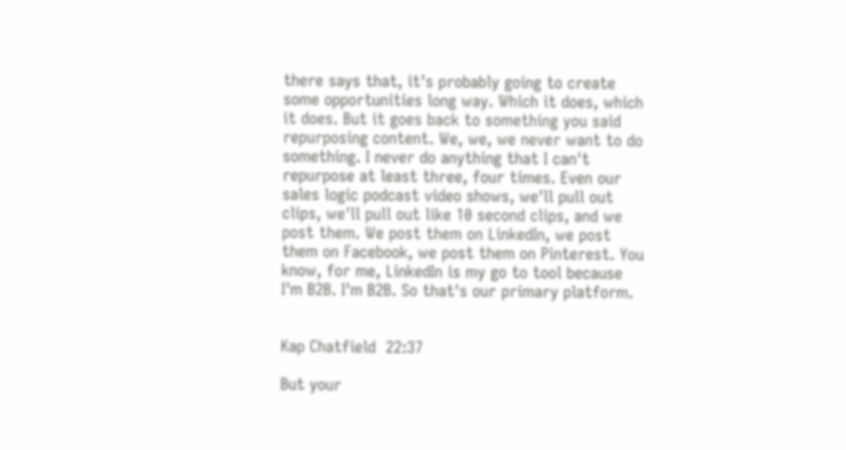there says that, it's probably going to create some opportunities long way. Which it does, which it does. But it goes back to something you said repurposing content. We, we, we never want to do something. I never do anything that I can't repurpose at least three, four times. Even our sales logic podcast video shows, we'll pull out clips, we'll pull out like 10 second clips, and we post them. We post them on LinkedIn, we post them on Facebook, we post them on Pinterest. You know, for me, LinkedIn is my go to tool because I'm B2B. I'm B2B. So that's our primary platform.


Kap Chatfield  22:37

But your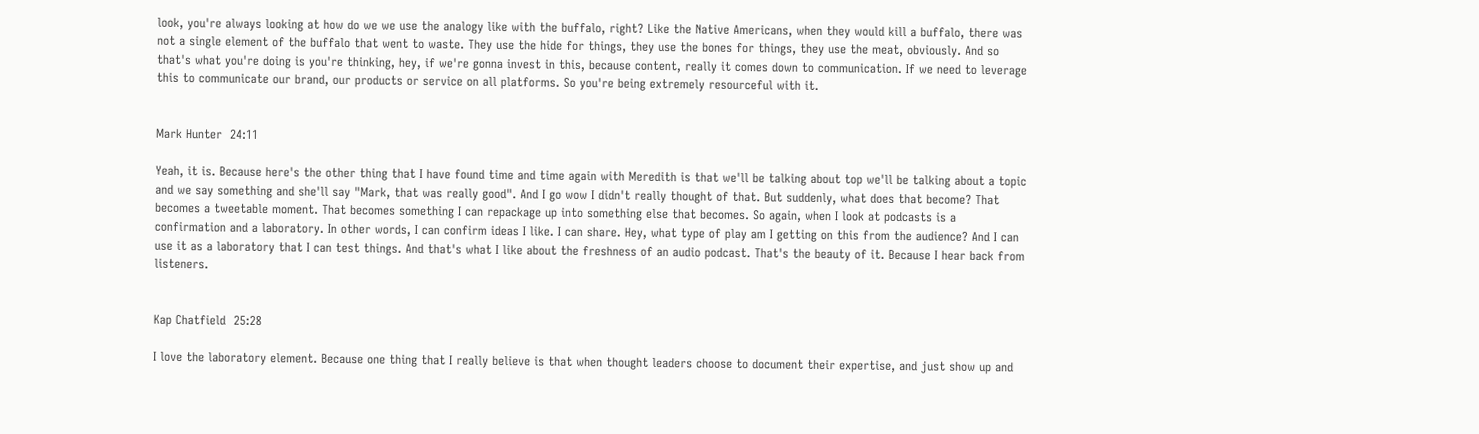look, you're always looking at how do we we use the analogy like with the buffalo, right? Like the Native Americans, when they would kill a buffalo, there was not a single element of the buffalo that went to waste. They use the hide for things, they use the bones for things, they use the meat, obviously. And so that's what you're doing is you're thinking, hey, if we're gonna invest in this, because content, really it comes down to communication. If we need to leverage this to communicate our brand, our products or service on all platforms. So you're being extremely resourceful with it.


Mark Hunter  24:11

Yeah, it is. Because here's the other thing that I have found time and time again with Meredith is that we'll be talking about top we'll be talking about a topic and we say something and she'll say "Mark, that was really good". And I go wow I didn't really thought of that. But suddenly, what does that become? That becomes a tweetable moment. That becomes something I can repackage up into something else that becomes. So again, when I look at podcasts is a confirmation and a laboratory. In other words, I can confirm ideas I like. I can share. Hey, what type of play am I getting on this from the audience? And I can use it as a laboratory that I can test things. And that's what I like about the freshness of an audio podcast. That's the beauty of it. Because I hear back from listeners.


Kap Chatfield  25:28

I love the laboratory element. Because one thing that I really believe is that when thought leaders choose to document their expertise, and just show up and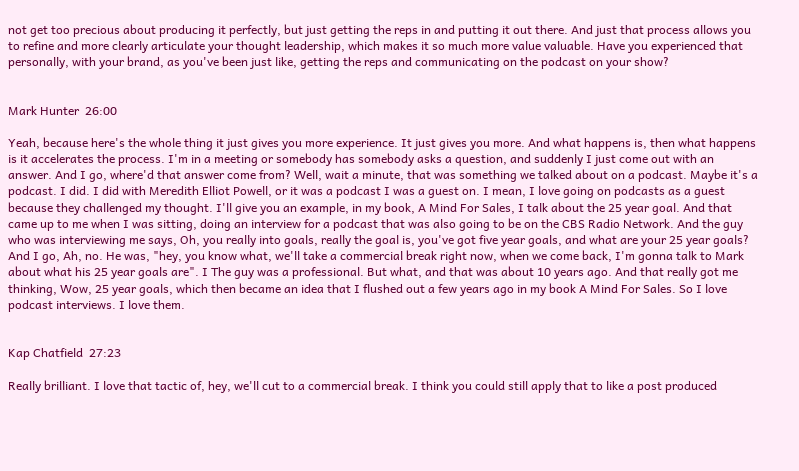not get too precious about producing it perfectly, but just getting the reps in and putting it out there. And just that process allows you to refine and more clearly articulate your thought leadership, which makes it so much more value valuable. Have you experienced that personally, with your brand, as you've been just like, getting the reps and communicating on the podcast on your show?


Mark Hunter  26:00

Yeah, because here's the whole thing it just gives you more experience. It just gives you more. And what happens is, then what happens is it accelerates the process. I'm in a meeting or somebody has somebody asks a question, and suddenly I just come out with an answer. And I go, where'd that answer come from? Well, wait a minute, that was something we talked about on a podcast. Maybe it's a podcast. I did. I did with Meredith Elliot Powell, or it was a podcast I was a guest on. I mean, I love going on podcasts as a guest because they challenged my thought. I'll give you an example, in my book, A Mind For Sales, I talk about the 25 year goal. And that came up to me when I was sitting, doing an interview for a podcast that was also going to be on the CBS Radio Network. And the guy who was interviewing me says, Oh, you really into goals, really the goal is, you've got five year goals, and what are your 25 year goals? And I go, Ah, no. He was, "hey, you know what, we'll take a commercial break right now, when we come back, I'm gonna talk to Mark about what his 25 year goals are". I The guy was a professional. But what, and that was about 10 years ago. And that really got me thinking, Wow, 25 year goals, which then became an idea that I flushed out a few years ago in my book A Mind For Sales. So I love podcast interviews. I love them.


Kap Chatfield  27:23

Really brilliant. I love that tactic of, hey, we'll cut to a commercial break. I think you could still apply that to like a post produced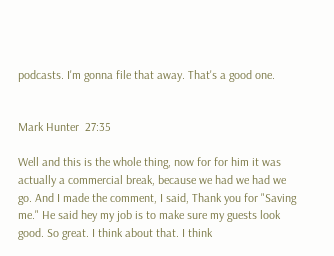podcasts. I'm gonna file that away. That's a good one.


Mark Hunter  27:35

Well and this is the whole thing, now for for him it was actually a commercial break, because we had we had we go. And I made the comment, I said, Thank you for "Saving me." He said hey my job is to make sure my guests look good. So great. I think about that. I think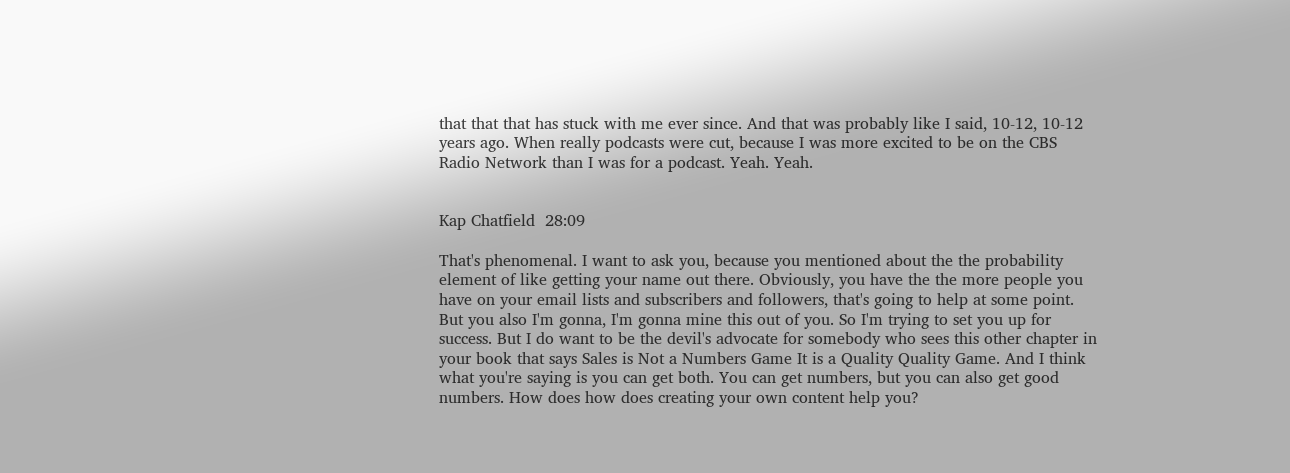that that that has stuck with me ever since. And that was probably like I said, 10-12, 10-12 years ago. When really podcasts were cut, because I was more excited to be on the CBS Radio Network than I was for a podcast. Yeah. Yeah.


Kap Chatfield  28:09

That's phenomenal. I want to ask you, because you mentioned about the the probability element of like getting your name out there. Obviously, you have the the more people you have on your email lists and subscribers and followers, that's going to help at some point. But you also I'm gonna, I'm gonna mine this out of you. So I'm trying to set you up for success. But I do want to be the devil's advocate for somebody who sees this other chapter in your book that says Sales is Not a Numbers Game It is a Quality Quality Game. And I think what you're saying is you can get both. You can get numbers, but you can also get good numbers. How does how does creating your own content help you?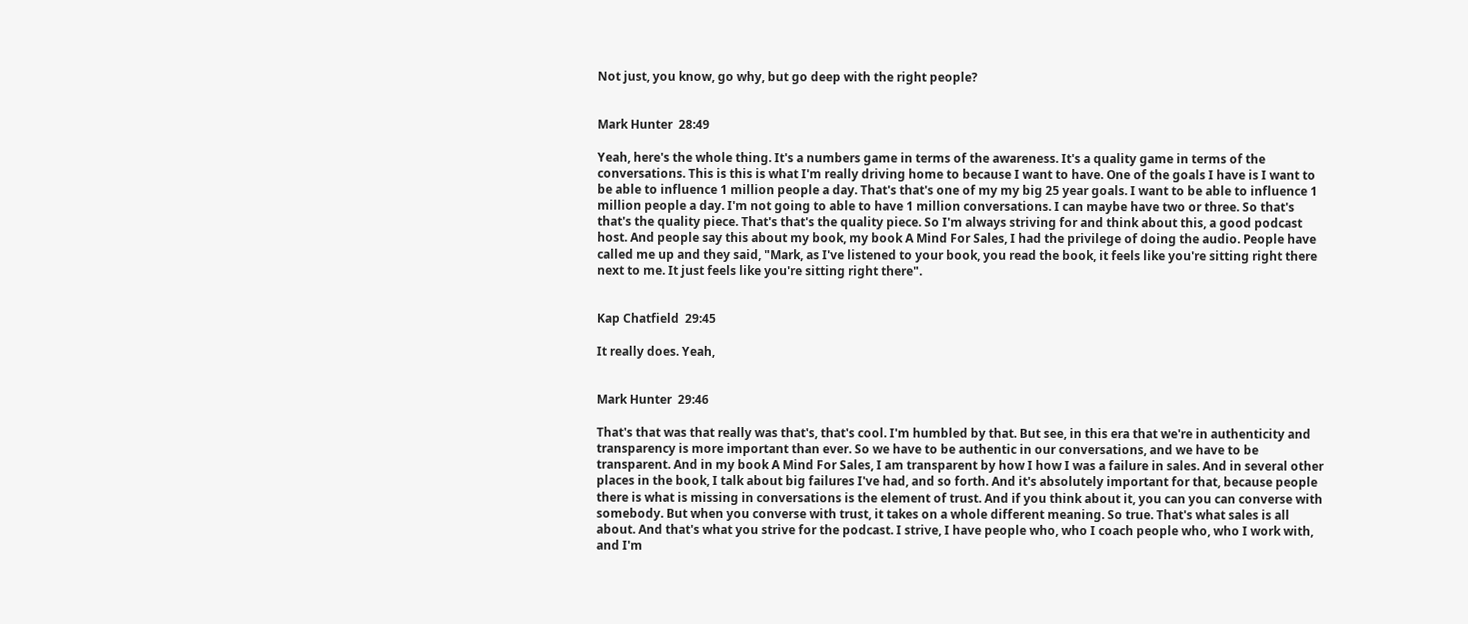Not just, you know, go why, but go deep with the right people?


Mark Hunter  28:49

Yeah, here's the whole thing. It's a numbers game in terms of the awareness. It's a quality game in terms of the conversations. This is this is what I'm really driving home to because I want to have. One of the goals I have is I want to be able to influence 1 million people a day. That's that's one of my my big 25 year goals. I want to be able to influence 1 million people a day. I'm not going to able to have 1 million conversations. I can maybe have two or three. So that's that's the quality piece. That's that's the quality piece. So I'm always striving for and think about this, a good podcast host. And people say this about my book, my book A Mind For Sales, I had the privilege of doing the audio. People have called me up and they said, "Mark, as I've listened to your book, you read the book, it feels like you're sitting right there next to me. It just feels like you're sitting right there".


Kap Chatfield  29:45

It really does. Yeah,


Mark Hunter  29:46

That's that was that really was that's, that's cool. I'm humbled by that. But see, in this era that we're in authenticity and transparency is more important than ever. So we have to be authentic in our conversations, and we have to be transparent. And in my book A Mind For Sales, I am transparent by how I how I was a failure in sales. And in several other places in the book, I talk about big failures I've had, and so forth. And it's absolutely important for that, because people there is what is missing in conversations is the element of trust. And if you think about it, you can you can converse with somebody. But when you converse with trust, it takes on a whole different meaning. So true. That's what sales is all about. And that's what you strive for the podcast. I strive, I have people who, who I coach people who, who I work with, and I'm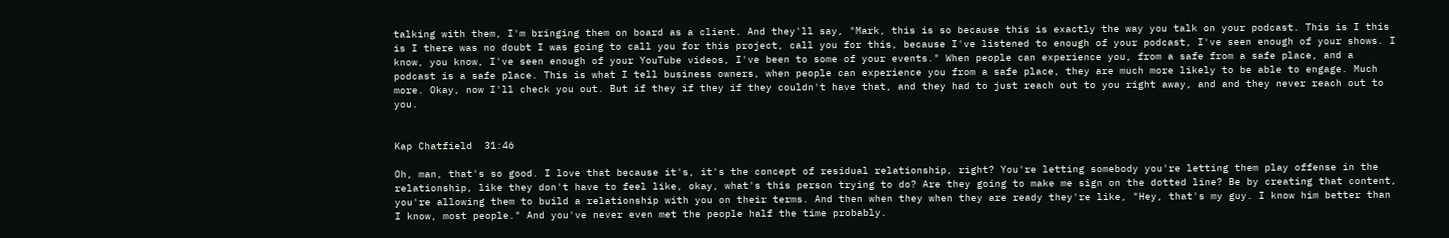talking with them, I'm bringing them on board as a client. And they'll say, "Mark, this is so because this is exactly the way you talk on your podcast. This is I this is I there was no doubt I was going to call you for this project, call you for this, because I've listened to enough of your podcast, I've seen enough of your shows. I know, you know, I've seen enough of your YouTube videos, I've been to some of your events." When people can experience you, from a safe from a safe place, and a podcast is a safe place. This is what I tell business owners, when people can experience you from a safe place, they are much more likely to be able to engage. Much more. Okay, now I'll check you out. But if they if they if they couldn't have that, and they had to just reach out to you right away, and and they never reach out to you.


Kap Chatfield  31:46

Oh, man, that's so good. I love that because it's, it's the concept of residual relationship, right? You're letting somebody you're letting them play offense in the relationship, like they don't have to feel like, okay, what's this person trying to do? Are they going to make me sign on the dotted line? Be by creating that content, you're allowing them to build a relationship with you on their terms. And then when they when they are ready they're like, "Hey, that's my guy. I know him better than I know, most people." And you've never even met the people half the time probably.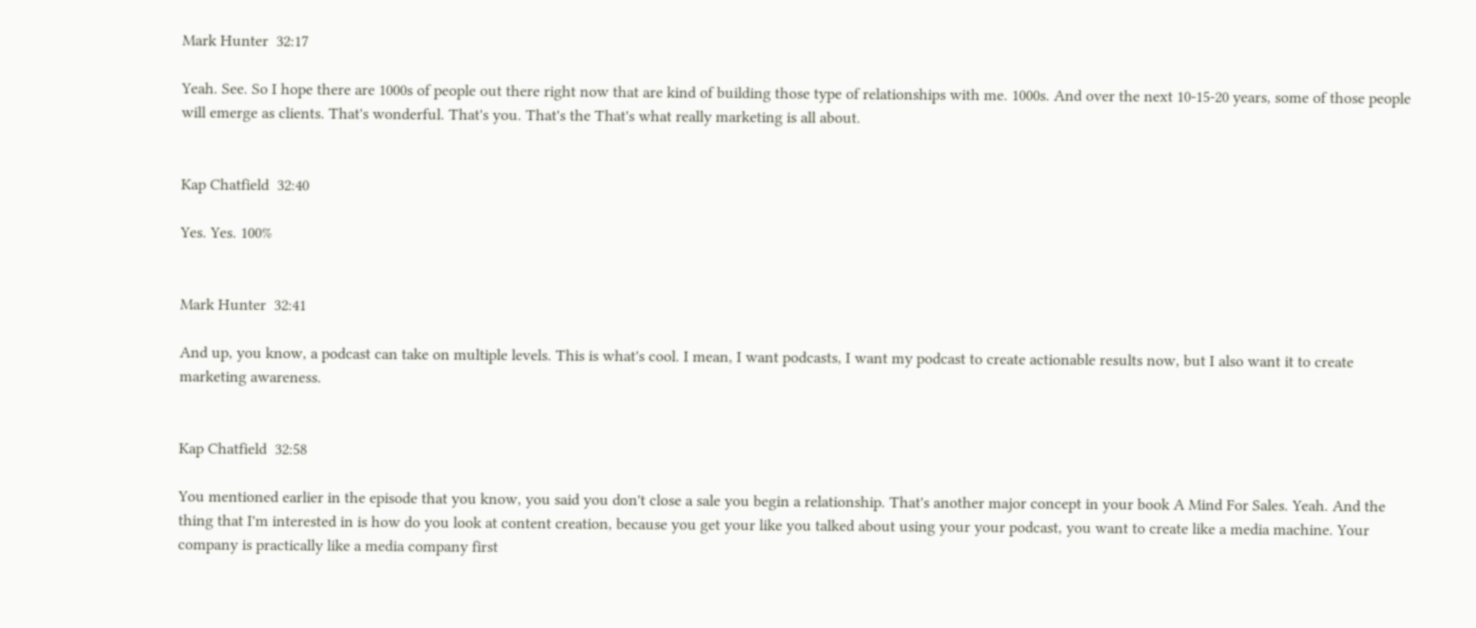Mark Hunter  32:17

Yeah. See. So I hope there are 1000s of people out there right now that are kind of building those type of relationships with me. 1000s. And over the next 10-15-20 years, some of those people will emerge as clients. That's wonderful. That's you. That's the That's what really marketing is all about.


Kap Chatfield  32:40

Yes. Yes. 100%


Mark Hunter  32:41

And up, you know, a podcast can take on multiple levels. This is what's cool. I mean, I want podcasts, I want my podcast to create actionable results now, but I also want it to create marketing awareness.


Kap Chatfield  32:58

You mentioned earlier in the episode that you know, you said you don't close a sale you begin a relationship. That's another major concept in your book A Mind For Sales. Yeah. And the thing that I'm interested in is how do you look at content creation, because you get your like you talked about using your your podcast, you want to create like a media machine. Your company is practically like a media company first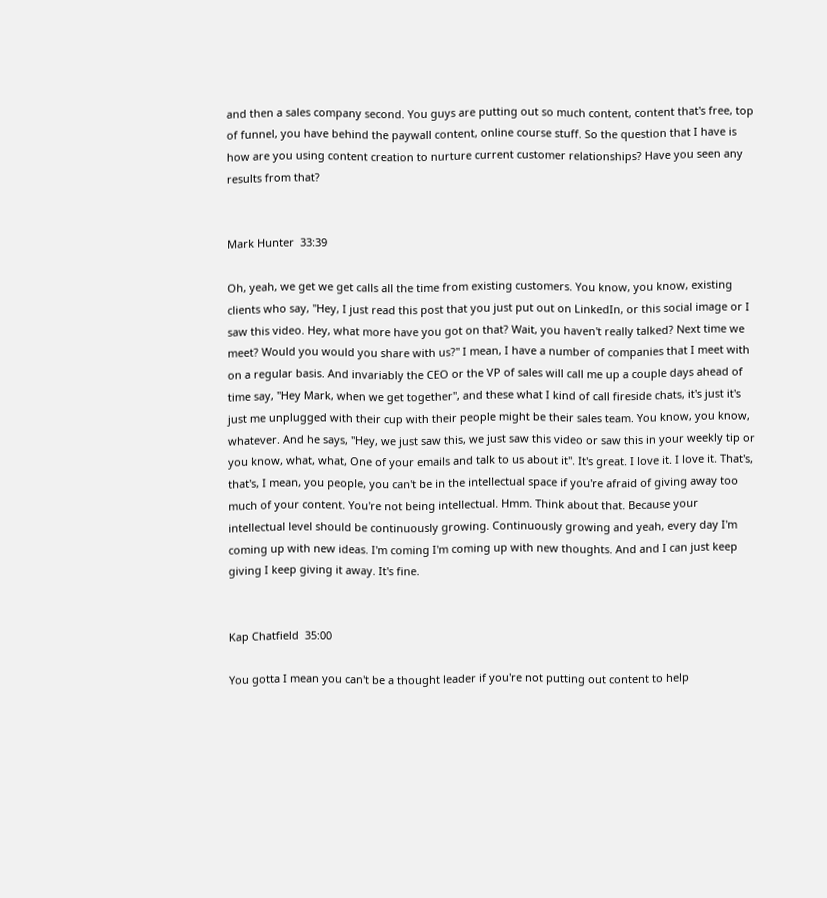and then a sales company second. You guys are putting out so much content, content that's free, top of funnel, you have behind the paywall content, online course stuff. So the question that I have is how are you using content creation to nurture current customer relationships? Have you seen any results from that?


Mark Hunter  33:39

Oh, yeah, we get we get calls all the time from existing customers. You know, you know, existing clients who say, "Hey, I just read this post that you just put out on LinkedIn, or this social image or I saw this video. Hey, what more have you got on that? Wait, you haven't really talked? Next time we meet? Would you would you share with us?" I mean, I have a number of companies that I meet with on a regular basis. And invariably the CEO or the VP of sales will call me up a couple days ahead of time say, "Hey Mark, when we get together", and these what I kind of call fireside chats, it's just it's just me unplugged with their cup with their people might be their sales team. You know, you know, whatever. And he says, "Hey, we just saw this, we just saw this video or saw this in your weekly tip or you know, what, what, One of your emails and talk to us about it". It's great. I love it. I love it. That's, that's, I mean, you people, you can't be in the intellectual space if you're afraid of giving away too much of your content. You're not being intellectual. Hmm. Think about that. Because your intellectual level should be continuously growing. Continuously growing and yeah, every day I'm coming up with new ideas. I'm coming I'm coming up with new thoughts. And and I can just keep giving I keep giving it away. It's fine.


Kap Chatfield  35:00

You gotta I mean you can't be a thought leader if you're not putting out content to help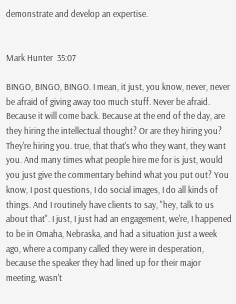demonstrate and develop an expertise.


Mark Hunter  35:07

BINGO, BINGO, BINGO. I mean, it just, you know, never, never be afraid of giving away too much stuff. Never be afraid. Because it will come back. Because at the end of the day, are they hiring the intellectual thought? Or are they hiring you? They're hiring you. true, that that's who they want, they want you. And many times what people hire me for is just, would you just give the commentary behind what you put out? You know, I post questions, I do social images, I do all kinds of things. And I routinely have clients to say, "hey, talk to us about that". I just, I just had an engagement, we're, I happened to be in Omaha, Nebraska, and had a situation just a week ago, where a company called they were in desperation, because the speaker they had lined up for their major meeting, wasn't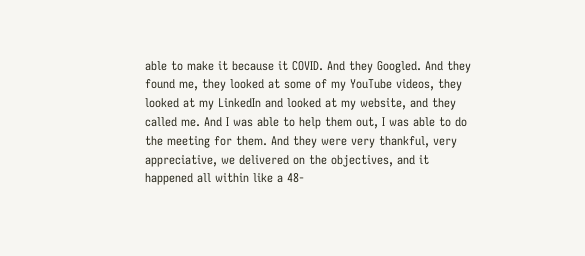able to make it because it COVID. And they Googled. And they found me, they looked at some of my YouTube videos, they looked at my LinkedIn and looked at my website, and they called me. And I was able to help them out, I was able to do the meeting for them. And they were very thankful, very appreciative, we delivered on the objectives, and it happened all within like a 48-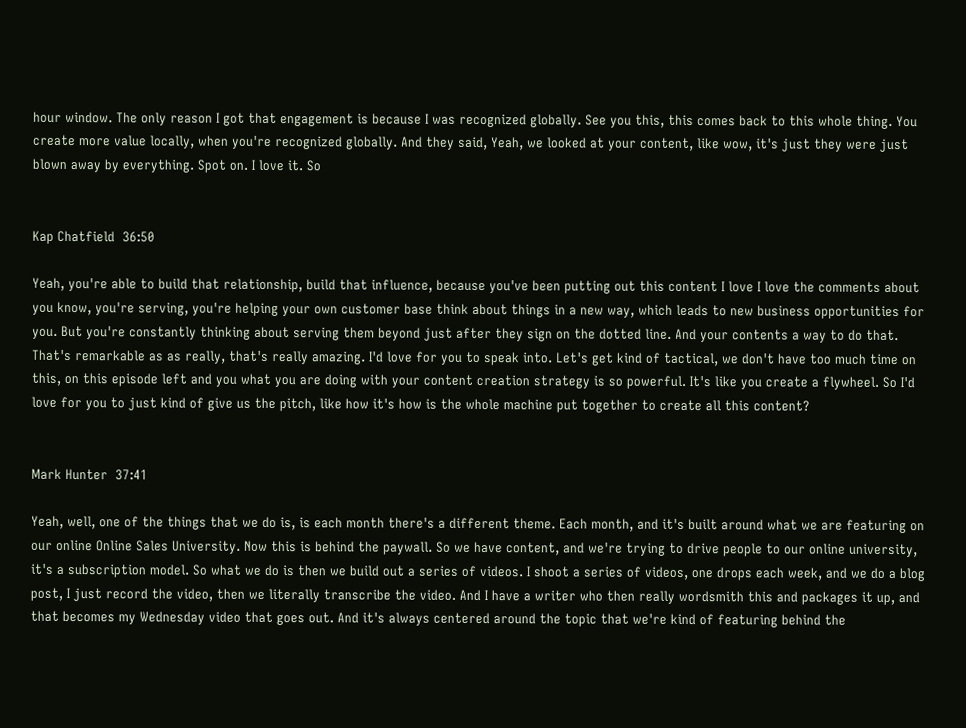hour window. The only reason I got that engagement is because I was recognized globally. See you this, this comes back to this whole thing. You create more value locally, when you're recognized globally. And they said, Yeah, we looked at your content, like wow, it's just they were just blown away by everything. Spot on. I love it. So


Kap Chatfield  36:50

Yeah, you're able to build that relationship, build that influence, because you've been putting out this content I love I love the comments about you know, you're serving, you're helping your own customer base think about things in a new way, which leads to new business opportunities for you. But you're constantly thinking about serving them beyond just after they sign on the dotted line. And your contents a way to do that. That's remarkable as as really, that's really amazing. I'd love for you to speak into. Let's get kind of tactical, we don't have too much time on this, on this episode left and you what you are doing with your content creation strategy is so powerful. It's like you create a flywheel. So I'd love for you to just kind of give us the pitch, like how it's how is the whole machine put together to create all this content?


Mark Hunter  37:41

Yeah, well, one of the things that we do is, is each month there's a different theme. Each month, and it's built around what we are featuring on our online Online Sales University. Now this is behind the paywall. So we have content, and we're trying to drive people to our online university, it's a subscription model. So what we do is then we build out a series of videos. I shoot a series of videos, one drops each week, and we do a blog post, I just record the video, then we literally transcribe the video. And I have a writer who then really wordsmith this and packages it up, and that becomes my Wednesday video that goes out. And it's always centered around the topic that we're kind of featuring behind the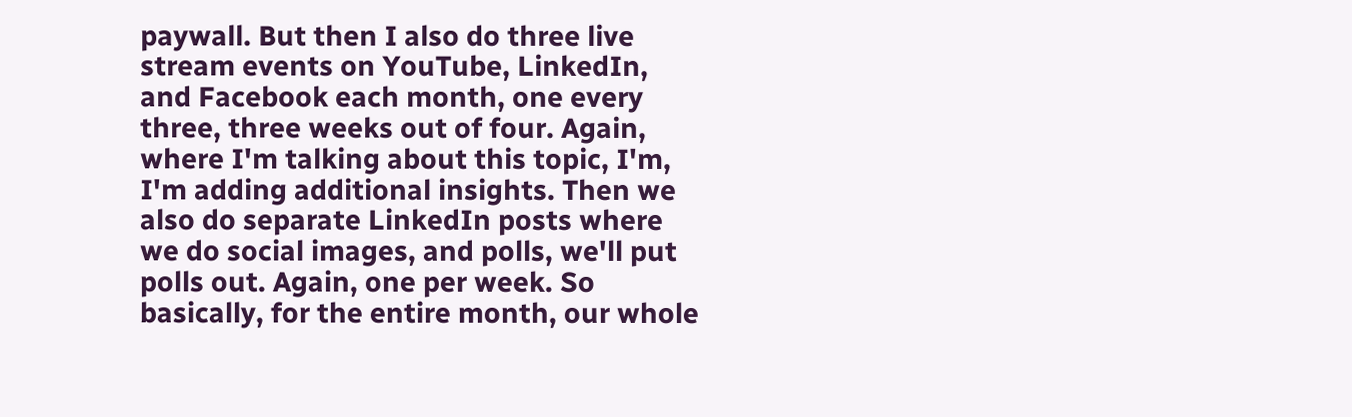paywall. But then I also do three live stream events on YouTube, LinkedIn, and Facebook each month, one every three, three weeks out of four. Again, where I'm talking about this topic, I'm, I'm adding additional insights. Then we also do separate LinkedIn posts where we do social images, and polls, we'll put polls out. Again, one per week. So basically, for the entire month, our whole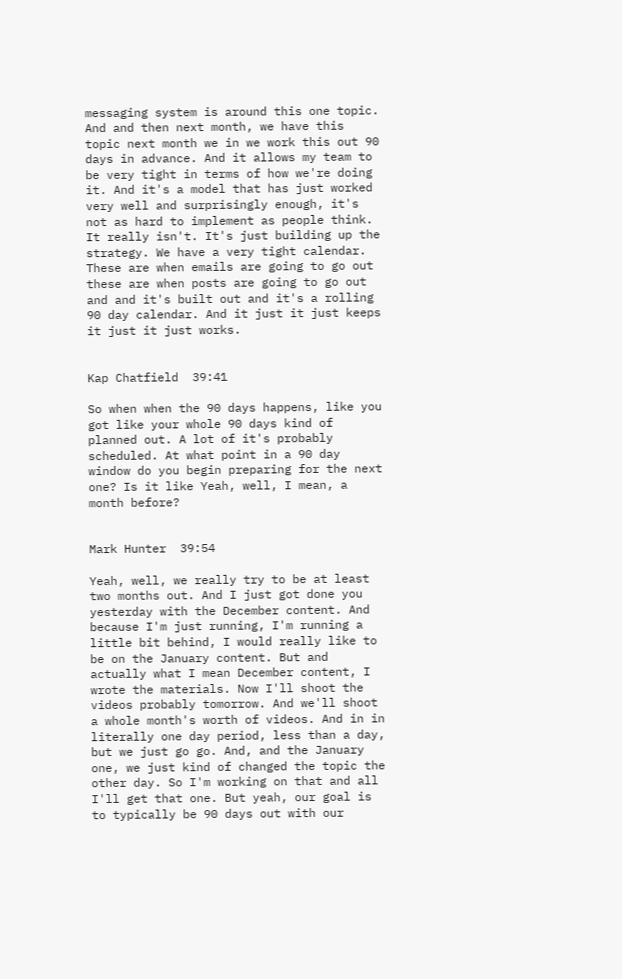messaging system is around this one topic. And and then next month, we have this topic next month we in we work this out 90 days in advance. And it allows my team to be very tight in terms of how we're doing it. And it's a model that has just worked very well and surprisingly enough, it's not as hard to implement as people think. It really isn't. It's just building up the strategy. We have a very tight calendar. These are when emails are going to go out these are when posts are going to go out and and it's built out and it's a rolling 90 day calendar. And it just it just keeps it just it just works.


Kap Chatfield  39:41

So when when the 90 days happens, like you got like your whole 90 days kind of planned out. A lot of it's probably scheduled. At what point in a 90 day window do you begin preparing for the next one? Is it like Yeah, well, I mean, a month before?


Mark Hunter  39:54

Yeah, well, we really try to be at least two months out. And I just got done you yesterday with the December content. And because I'm just running, I'm running a little bit behind, I would really like to be on the January content. But and actually what I mean December content, I wrote the materials. Now I'll shoot the videos probably tomorrow. And we'll shoot a whole month's worth of videos. And in in literally one day period, less than a day, but we just go go. And, and the January one, we just kind of changed the topic the other day. So I'm working on that and all I'll get that one. But yeah, our goal is to typically be 90 days out with our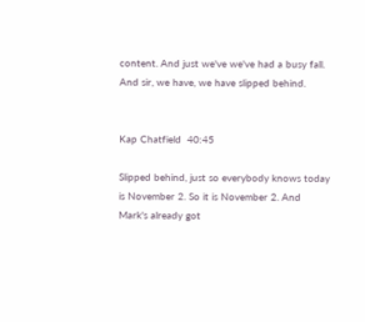content. And just we've we've had a busy fall. And sir, we have, we have slipped behind.


Kap Chatfield  40:45

Slipped behind, just so everybody knows today is November 2. So it is November 2. And Mark's already got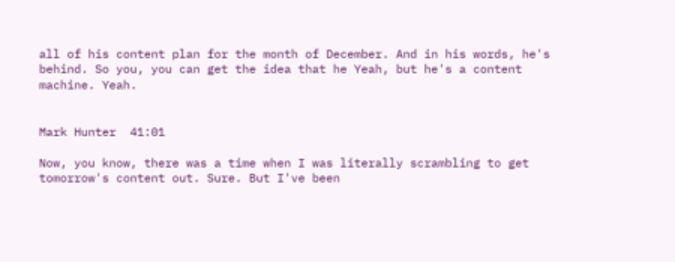all of his content plan for the month of December. And in his words, he's behind. So you, you can get the idea that he Yeah, but he's a content machine. Yeah.


Mark Hunter  41:01

Now, you know, there was a time when I was literally scrambling to get tomorrow's content out. Sure. But I've been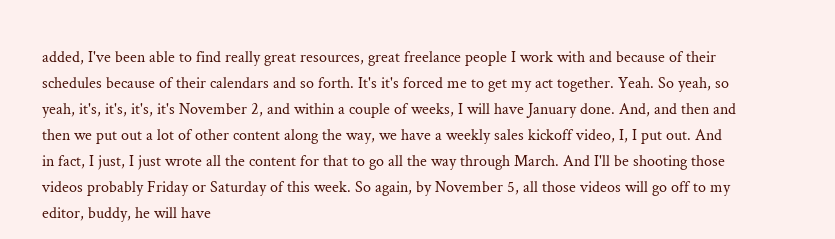added, I've been able to find really great resources, great freelance people I work with and because of their schedules because of their calendars and so forth. It's it's forced me to get my act together. Yeah. So yeah, so yeah, it's, it's, it's, it's November 2, and within a couple of weeks, I will have January done. And, and then and then we put out a lot of other content along the way, we have a weekly sales kickoff video, I, I put out. And in fact, I just, I just wrote all the content for that to go all the way through March. And I'll be shooting those videos probably Friday or Saturday of this week. So again, by November 5, all those videos will go off to my editor, buddy, he will have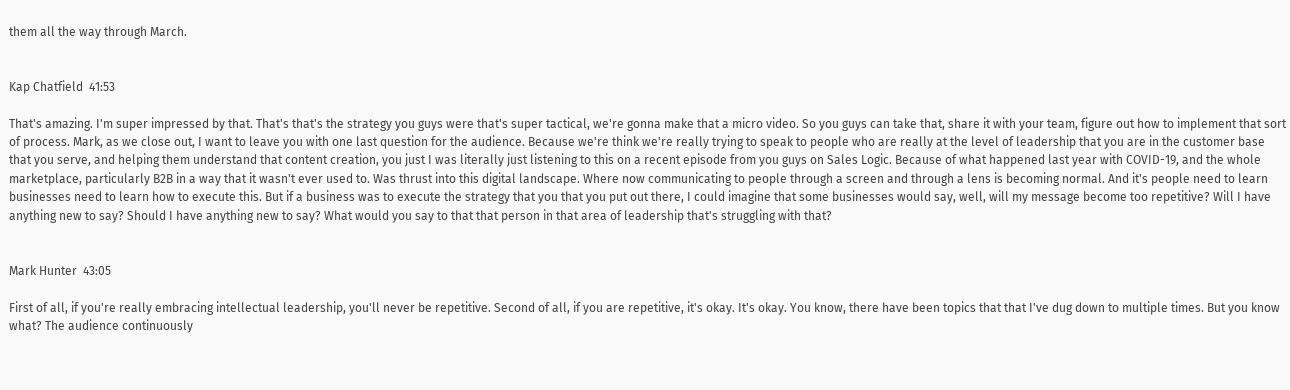them all the way through March.


Kap Chatfield  41:53

That's amazing. I'm super impressed by that. That's that's the strategy you guys were that's super tactical, we're gonna make that a micro video. So you guys can take that, share it with your team, figure out how to implement that sort of process. Mark, as we close out, I want to leave you with one last question for the audience. Because we're think we're really trying to speak to people who are really at the level of leadership that you are in the customer base that you serve, and helping them understand that content creation, you just I was literally just listening to this on a recent episode from you guys on Sales Logic. Because of what happened last year with COVID-19, and the whole marketplace, particularly B2B in a way that it wasn't ever used to. Was thrust into this digital landscape. Where now communicating to people through a screen and through a lens is becoming normal. And it's people need to learn businesses need to learn how to execute this. But if a business was to execute the strategy that you that you put out there, I could imagine that some businesses would say, well, will my message become too repetitive? Will I have anything new to say? Should I have anything new to say? What would you say to that that person in that area of leadership that's struggling with that?


Mark Hunter  43:05

First of all, if you're really embracing intellectual leadership, you'll never be repetitive. Second of all, if you are repetitive, it's okay. It's okay. You know, there have been topics that that I've dug down to multiple times. But you know what? The audience continuously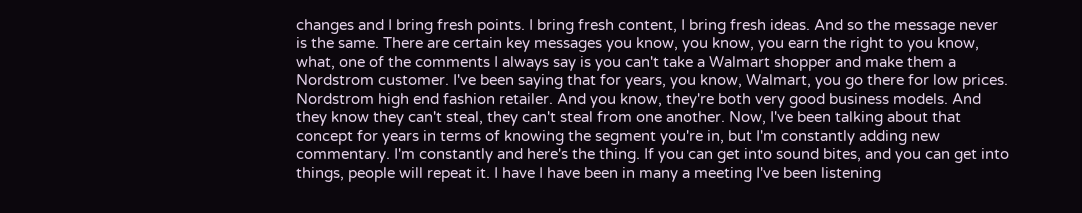changes and I bring fresh points. I bring fresh content, I bring fresh ideas. And so the message never is the same. There are certain key messages you know, you know, you earn the right to you know, what, one of the comments I always say is you can't take a Walmart shopper and make them a Nordstrom customer. I've been saying that for years, you know, Walmart, you go there for low prices. Nordstrom high end fashion retailer. And you know, they're both very good business models. And they know they can't steal, they can't steal from one another. Now, I've been talking about that concept for years in terms of knowing the segment you're in, but I'm constantly adding new commentary. I'm constantly and here's the thing. If you can get into sound bites, and you can get into things, people will repeat it. I have I have been in many a meeting I've been listening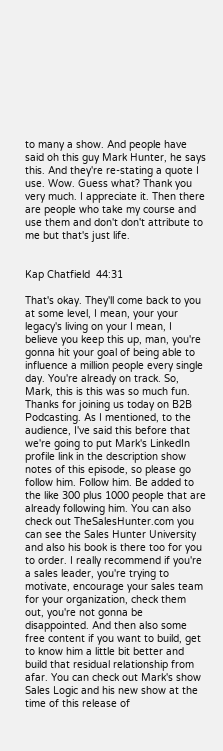to many a show. And people have said oh this guy Mark Hunter, he says this. And they're re-stating a quote I use. Wow. Guess what? Thank you very much. I appreciate it. Then there are people who take my course and use them and don't don't attribute to me but that's just life.


Kap Chatfield  44:31

That's okay. They'll come back to you at some level, I mean, your your legacy's living on your I mean, I believe you keep this up, man, you're gonna hit your goal of being able to influence a million people every single day. You're already on track. So, Mark, this is this was so much fun. Thanks for joining us today on B2B Podcasting. As I mentioned, to the audience, I've said this before that we're going to put Mark's LinkedIn profile link in the description show notes of this episode, so please go follow him. Follow him. Be added to the like 300 plus 1000 people that are already following him. You can also check out TheSalesHunter.com you can see the Sales Hunter University and also his book is there too for you to order. I really recommend if you're a sales leader, you're trying to motivate, encourage your sales team for your organization, check them out, you're not gonna be disappointed. And then also some free content if you want to build, get to know him a little bit better and build that residual relationship from afar. You can check out Mark's show Sales Logic and his new show at the time of this release of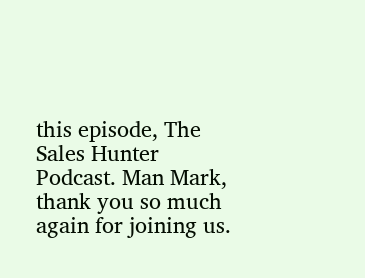this episode, The Sales Hunter Podcast. Man Mark, thank you so much again for joining us.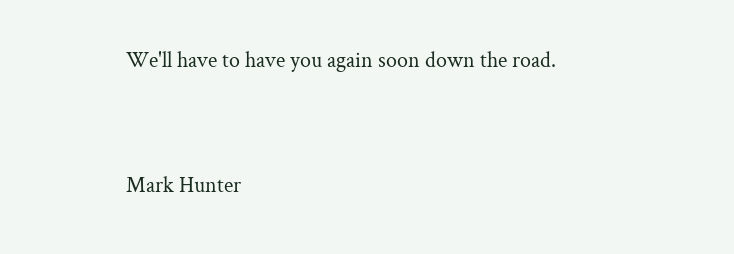We'll have to have you again soon down the road.


Mark Hunter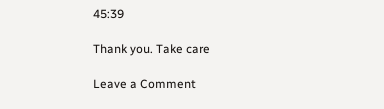45:39

Thank you. Take care

Leave a Comment